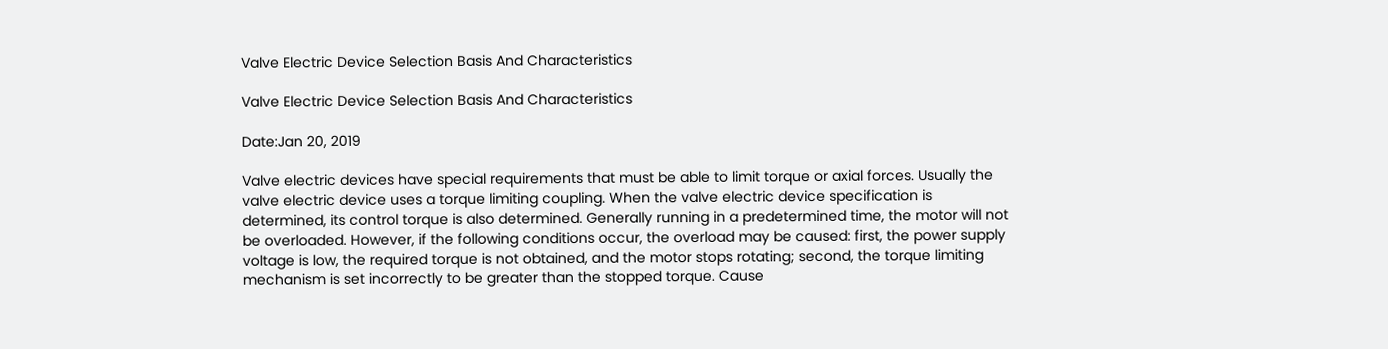Valve Electric Device Selection Basis And Characteristics

Valve Electric Device Selection Basis And Characteristics

Date:Jan 20, 2019

Valve electric devices have special requirements that must be able to limit torque or axial forces. Usually the valve electric device uses a torque limiting coupling. When the valve electric device specification is determined, its control torque is also determined. Generally running in a predetermined time, the motor will not be overloaded. However, if the following conditions occur, the overload may be caused: first, the power supply voltage is low, the required torque is not obtained, and the motor stops rotating; second, the torque limiting mechanism is set incorrectly to be greater than the stopped torque. Cause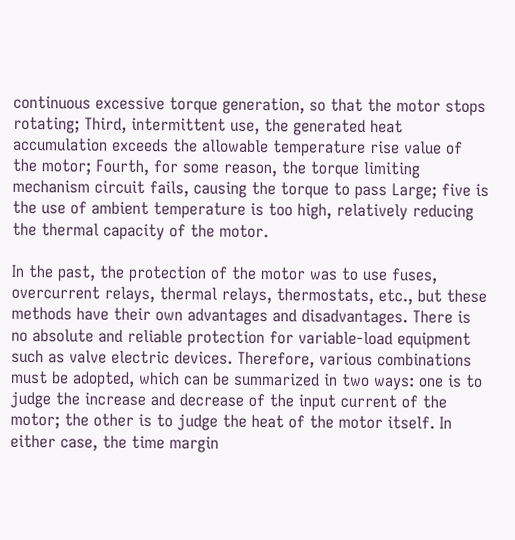continuous excessive torque generation, so that the motor stops rotating; Third, intermittent use, the generated heat accumulation exceeds the allowable temperature rise value of the motor; Fourth, for some reason, the torque limiting mechanism circuit fails, causing the torque to pass Large; five is the use of ambient temperature is too high, relatively reducing the thermal capacity of the motor.

In the past, the protection of the motor was to use fuses, overcurrent relays, thermal relays, thermostats, etc., but these methods have their own advantages and disadvantages. There is no absolute and reliable protection for variable-load equipment such as valve electric devices. Therefore, various combinations must be adopted, which can be summarized in two ways: one is to judge the increase and decrease of the input current of the motor; the other is to judge the heat of the motor itself. In either case, the time margin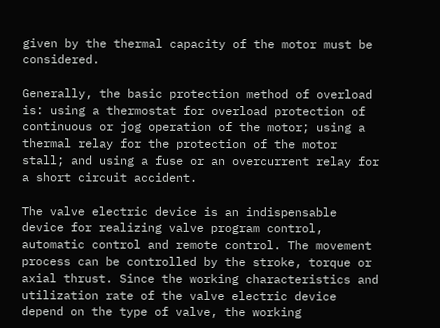given by the thermal capacity of the motor must be considered.

Generally, the basic protection method of overload is: using a thermostat for overload protection of continuous or jog operation of the motor; using a thermal relay for the protection of the motor stall; and using a fuse or an overcurrent relay for a short circuit accident.

The valve electric device is an indispensable device for realizing valve program control, automatic control and remote control. The movement process can be controlled by the stroke, torque or axial thrust. Since the working characteristics and utilization rate of the valve electric device depend on the type of valve, the working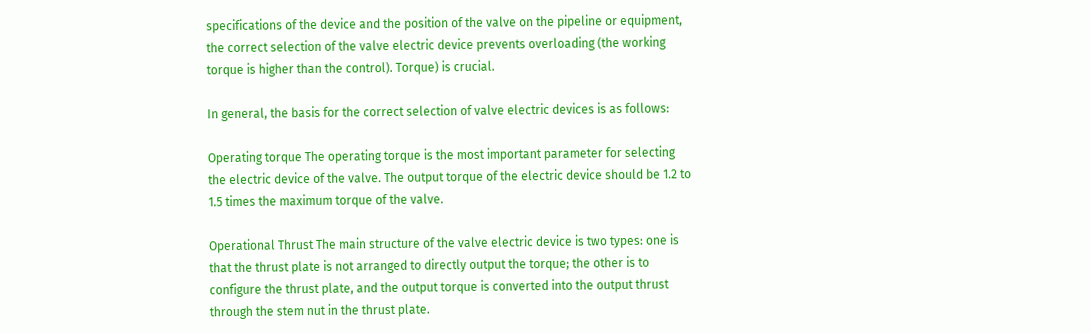specifications of the device and the position of the valve on the pipeline or equipment, the correct selection of the valve electric device prevents overloading (the working torque is higher than the control). Torque) is crucial.

In general, the basis for the correct selection of valve electric devices is as follows:

Operating torque The operating torque is the most important parameter for selecting the electric device of the valve. The output torque of the electric device should be 1.2 to 1.5 times the maximum torque of the valve.

Operational Thrust The main structure of the valve electric device is two types: one is that the thrust plate is not arranged to directly output the torque; the other is to configure the thrust plate, and the output torque is converted into the output thrust through the stem nut in the thrust plate.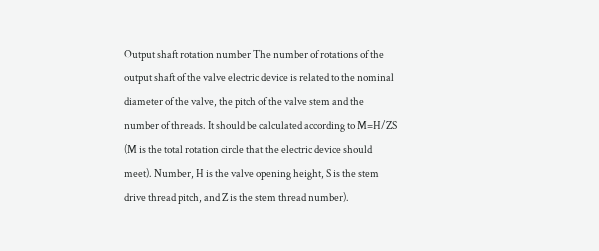Output shaft rotation number The number of rotations of the output shaft of the valve electric device is related to the nominal diameter of the valve, the pitch of the valve stem and the number of threads. It should be calculated according to M=H/ZS (M is the total rotation circle that the electric device should meet). Number, H is the valve opening height, S is the stem drive thread pitch, and Z is the stem thread number).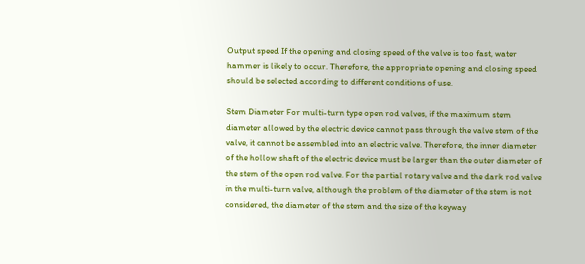Output speed If the opening and closing speed of the valve is too fast, water hammer is likely to occur. Therefore, the appropriate opening and closing speed should be selected according to different conditions of use.

Stem Diameter For multi-turn type open rod valves, if the maximum stem diameter allowed by the electric device cannot pass through the valve stem of the valve, it cannot be assembled into an electric valve. Therefore, the inner diameter of the hollow shaft of the electric device must be larger than the outer diameter of the stem of the open rod valve. For the partial rotary valve and the dark rod valve in the multi-turn valve, although the problem of the diameter of the stem is not considered, the diameter of the stem and the size of the keyway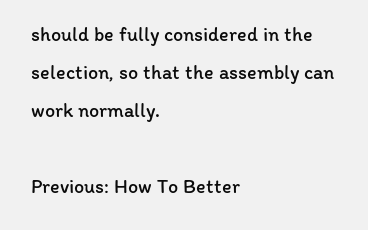should be fully considered in the selection, so that the assembly can work normally.

Previous: How To Better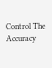Control The Accuracy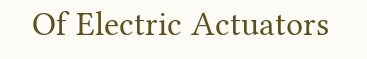Of Electric Actuators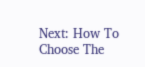Next: How To Choose The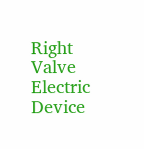Right Valve Electric Device